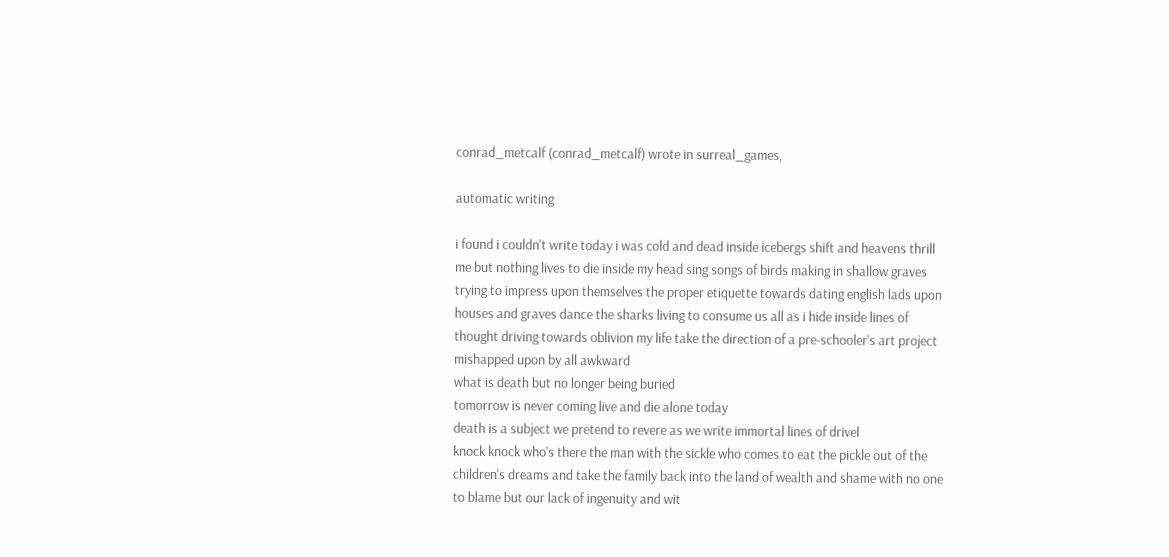conrad_metcalf (conrad_metcalf) wrote in surreal_games,

automatic writing

i found i couldn't write today i was cold and dead inside icebergs shift and heavens thrill me but nothing lives to die inside my head sing songs of birds making in shallow graves trying to impress upon themselves the proper etiquette towards dating english lads upon houses and graves dance the sharks living to consume us all as i hide inside lines of thought driving towards oblivion my life take the direction of a pre-schooler's art project mishapped upon by all awkward
what is death but no longer being buried
tomorrow is never coming live and die alone today
death is a subject we pretend to revere as we write immortal lines of drivel
knock knock who's there the man with the sickle who comes to eat the pickle out of the children's dreams and take the family back into the land of wealth and shame with no one to blame but our lack of ingenuity and wit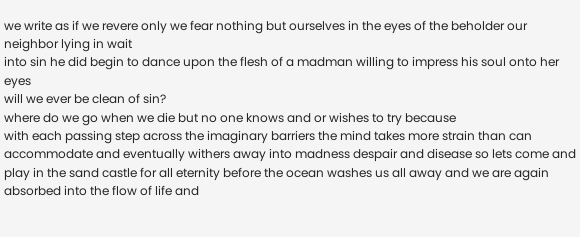we write as if we revere only we fear nothing but ourselves in the eyes of the beholder our neighbor lying in wait
into sin he did begin to dance upon the flesh of a madman willing to impress his soul onto her eyes
will we ever be clean of sin?
where do we go when we die but no one knows and or wishes to try because
with each passing step across the imaginary barriers the mind takes more strain than can accommodate and eventually withers away into madness despair and disease so lets come and play in the sand castle for all eternity before the ocean washes us all away and we are again absorbed into the flow of life and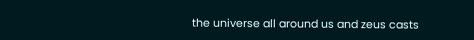the universe all around us and zeus casts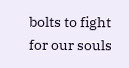bolts to fight for our souls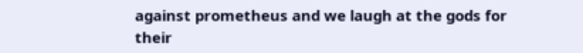against prometheus and we laugh at the gods for their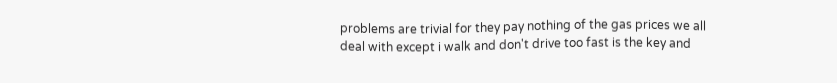problems are trivial for they pay nothing of the gas prices we all deal with except i walk and don't drive too fast is the key and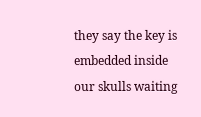they say the key is embedded inside our skulls waiting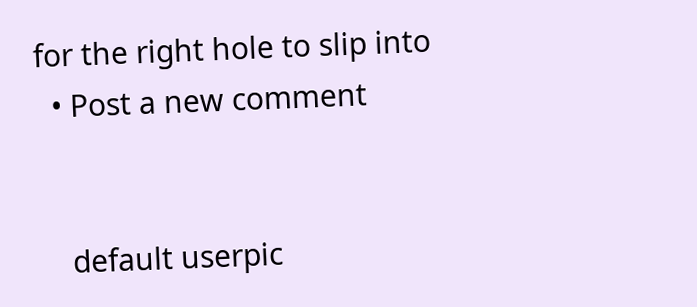for the right hole to slip into
  • Post a new comment


    default userpic